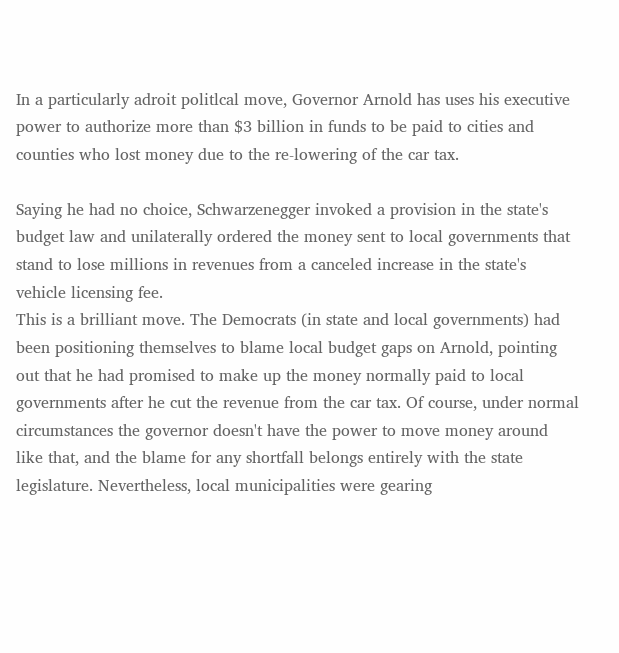In a particularly adroit politlcal move, Governor Arnold has uses his executive power to authorize more than $3 billion in funds to be paid to cities and counties who lost money due to the re-lowering of the car tax.

Saying he had no choice, Schwarzenegger invoked a provision in the state's budget law and unilaterally ordered the money sent to local governments that stand to lose millions in revenues from a canceled increase in the state's vehicle licensing fee.
This is a brilliant move. The Democrats (in state and local governments) had been positioning themselves to blame local budget gaps on Arnold, pointing out that he had promised to make up the money normally paid to local governments after he cut the revenue from the car tax. Of course, under normal circumstances the governor doesn't have the power to move money around like that, and the blame for any shortfall belongs entirely with the state legislature. Nevertheless, local municipalities were gearing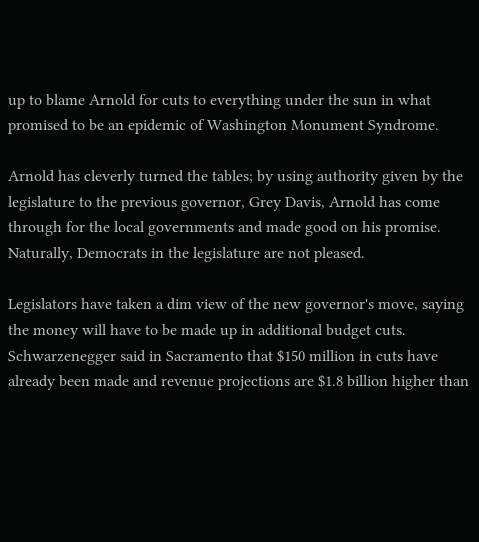up to blame Arnold for cuts to everything under the sun in what promised to be an epidemic of Washington Monument Syndrome.

Arnold has cleverly turned the tables; by using authority given by the legislature to the previous governor, Grey Davis, Arnold has come through for the local governments and made good on his promise. Naturally, Democrats in the legislature are not pleased.

Legislators have taken a dim view of the new governor's move, saying the money will have to be made up in additional budget cuts. Schwarzenegger said in Sacramento that $150 million in cuts have already been made and revenue projections are $1.8 billion higher than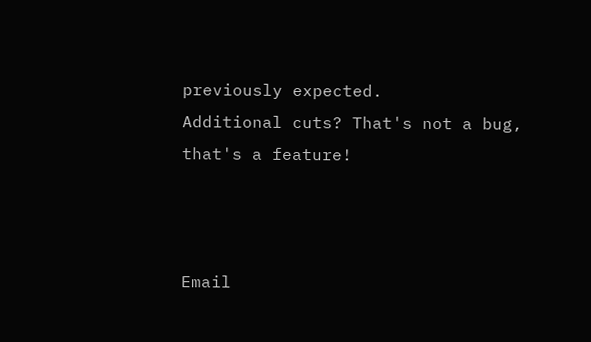previously expected.
Additional cuts? That's not a bug, that's a feature!



Email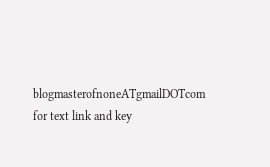blogmasterofnoneATgmailDOTcom for text link and key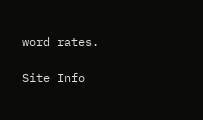word rates.

Site Info